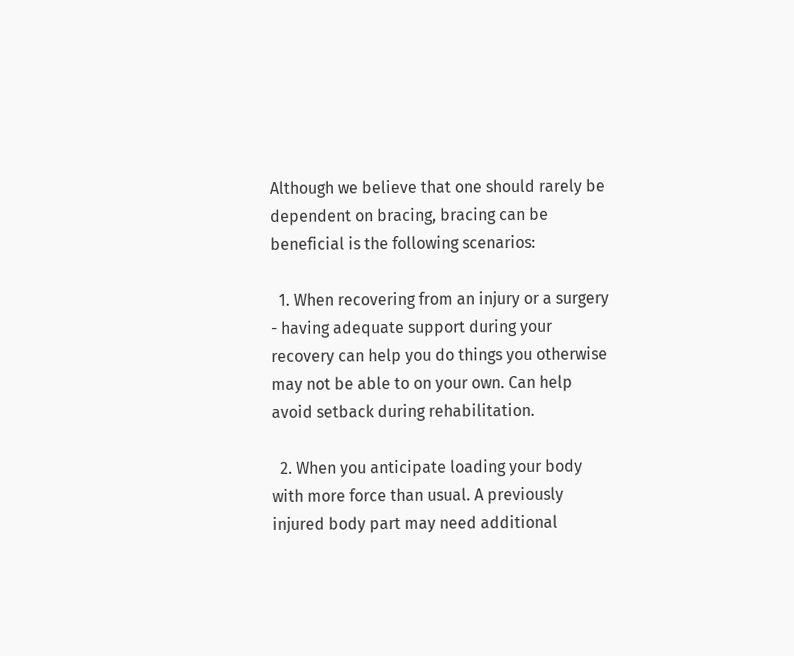Although we believe that one should rarely be dependent on bracing, bracing can be beneficial is the following scenarios:

  1. When recovering from an injury or a surgery - having adequate support during your recovery can help you do things you otherwise may not be able to on your own. Can help avoid setback during rehabilitation.

  2. When you anticipate loading your body with more force than usual. A previously injured body part may need additional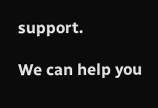support.

We can help you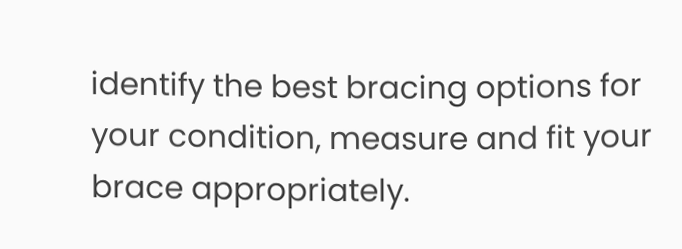identify the best bracing options for your condition, measure and fit your brace appropriately.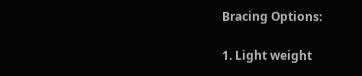Bracing Options:

1. Light weight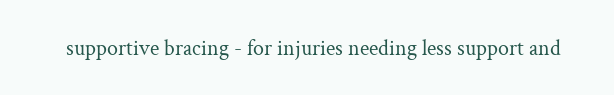supportive bracing - for injuries needing less support and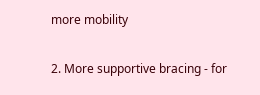more mobility

2. More supportive bracing - for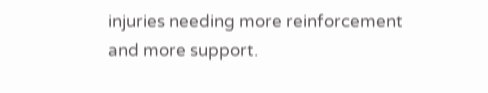injuries needing more reinforcement and more support.